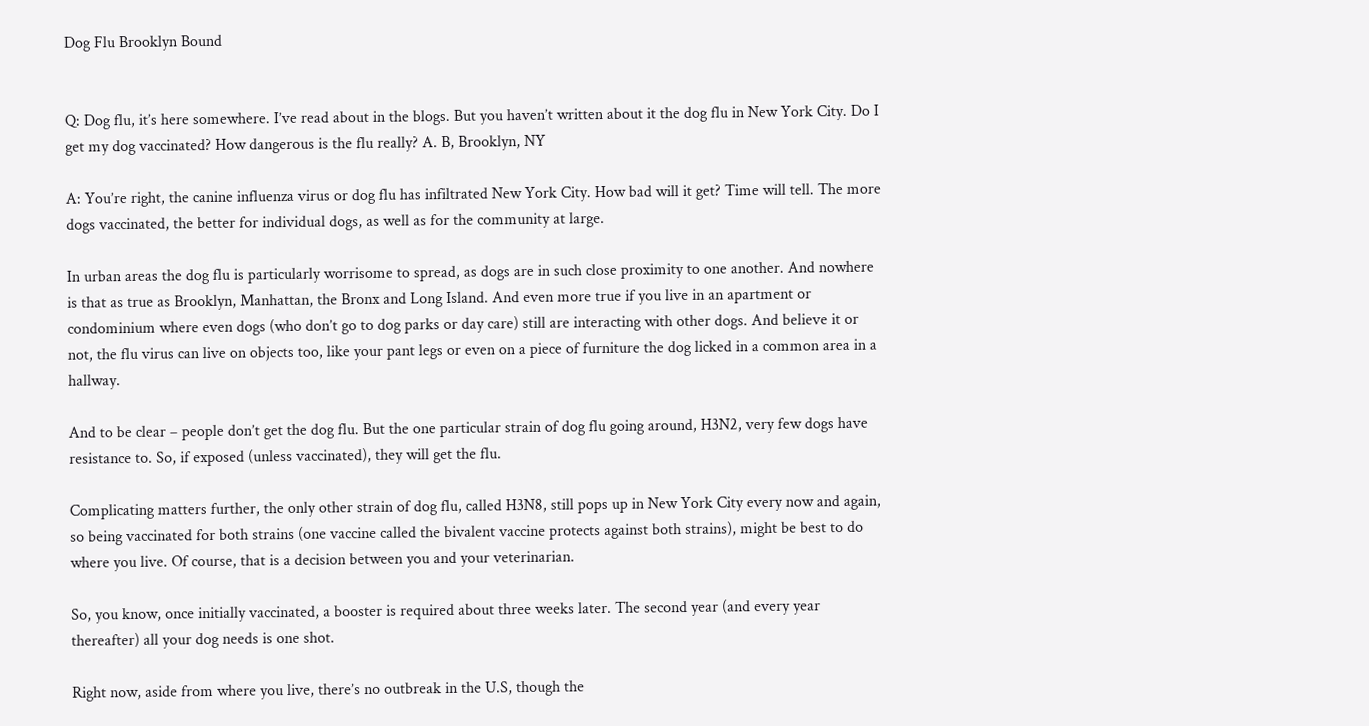Dog Flu Brooklyn Bound


Q: Dog flu, it’s here somewhere. I’ve read about in the blogs. But you haven’t written about it the dog flu in New York City. Do I get my dog vaccinated? How dangerous is the flu really? A. B, Brooklyn, NY

A: You’re right, the canine influenza virus or dog flu has infiltrated New York City. How bad will it get? Time will tell. The more dogs vaccinated, the better for individual dogs, as well as for the community at large.

In urban areas the dog flu is particularly worrisome to spread, as dogs are in such close proximity to one another. And nowhere is that as true as Brooklyn, Manhattan, the Bronx and Long Island. And even more true if you live in an apartment or condominium where even dogs (who don’t go to dog parks or day care) still are interacting with other dogs. And believe it or not, the flu virus can live on objects too, like your pant legs or even on a piece of furniture the dog licked in a common area in a hallway.

And to be clear – people don’t get the dog flu. But the one particular strain of dog flu going around, H3N2, very few dogs have resistance to. So, if exposed (unless vaccinated), they will get the flu.

Complicating matters further, the only other strain of dog flu, called H3N8, still pops up in New York City every now and again, so being vaccinated for both strains (one vaccine called the bivalent vaccine protects against both strains), might be best to do where you live. Of course, that is a decision between you and your veterinarian.

So, you know, once initially vaccinated, a booster is required about three weeks later. The second year (and every year thereafter) all your dog needs is one shot.

Right now, aside from where you live, there’s no outbreak in the U.S, though the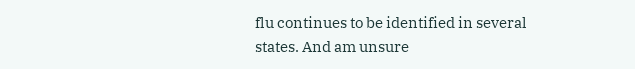flu continues to be identified in several states. And am unsure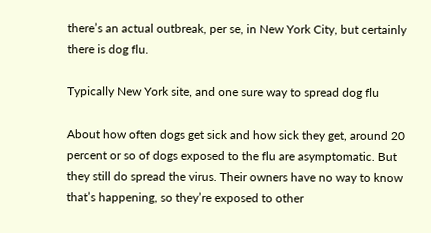there’s an actual outbreak, per se, in New York City, but certainly there is dog flu.

Typically New York site, and one sure way to spread dog flu

About how often dogs get sick and how sick they get, around 20 percent or so of dogs exposed to the flu are asymptomatic. But they still do spread the virus. Their owners have no way to know that’s happening, so they’re exposed to other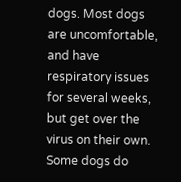dogs. Most dogs are uncomfortable, and have respiratory issues for several weeks, but get over the virus on their own. Some dogs do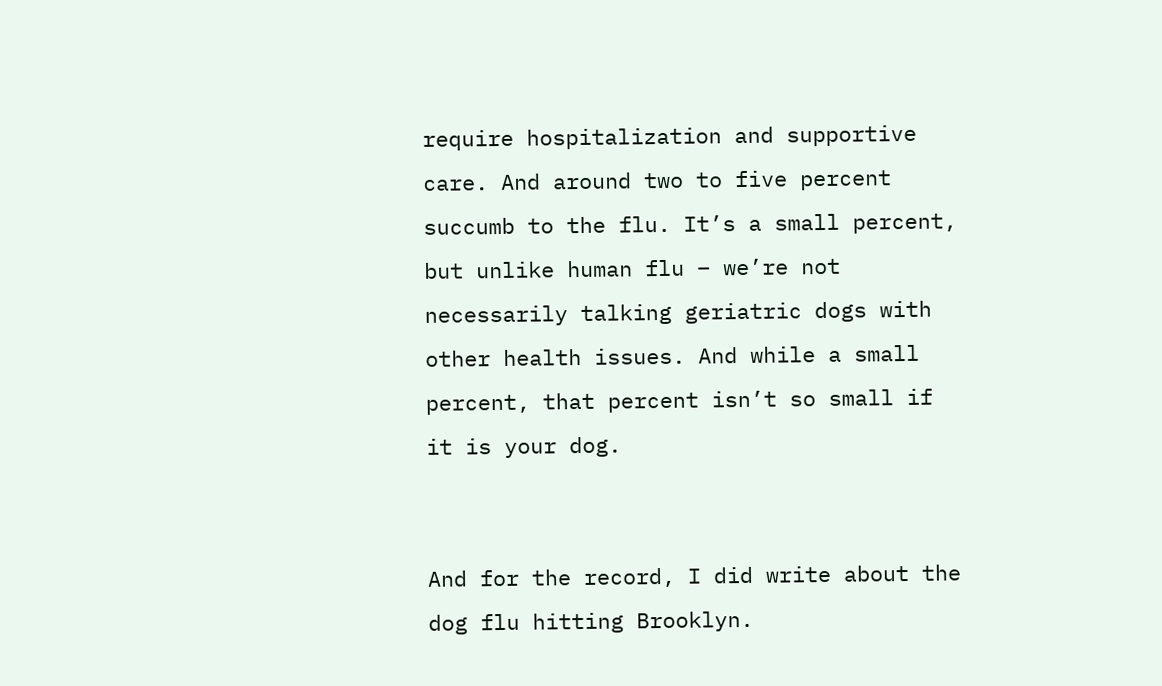require hospitalization and supportive care. And around two to five percent succumb to the flu. It’s a small percent, but unlike human flu – we’re not necessarily talking geriatric dogs with other health issues. And while a small percent, that percent isn’t so small if it is your dog.


And for the record, I did write about the dog flu hitting Brooklyn.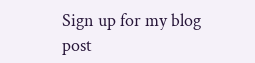Sign up for my blog post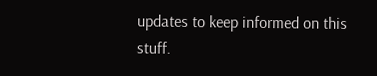updates to keep informed on this stuff.